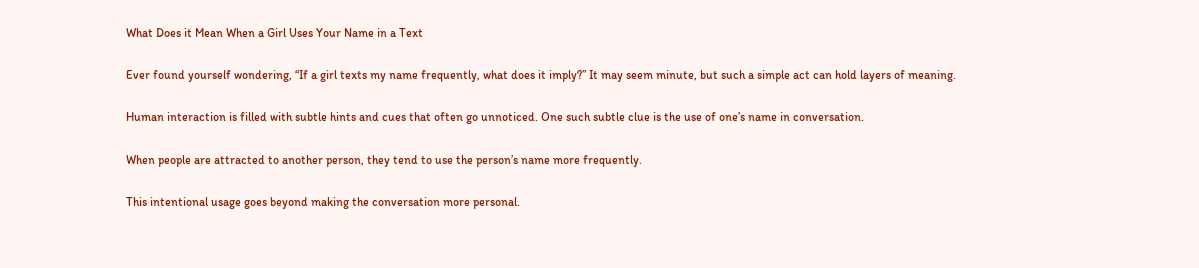What Does it Mean When a Girl Uses Your Name in a Text

Ever found yourself wondering, “If a girl texts my name frequently, what does it imply?” It may seem minute, but such a simple act can hold layers of meaning.

Human interaction is filled with subtle hints and cues that often go unnoticed. One such subtle clue is the use of one’s name in conversation.

When people are attracted to another person, they tend to use the person’s name more frequently.

This intentional usage goes beyond making the conversation more personal.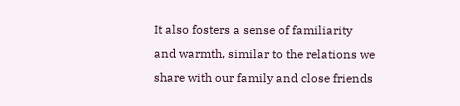It also fosters a sense of familiarity and warmth, similar to the relations we share with our family and close friends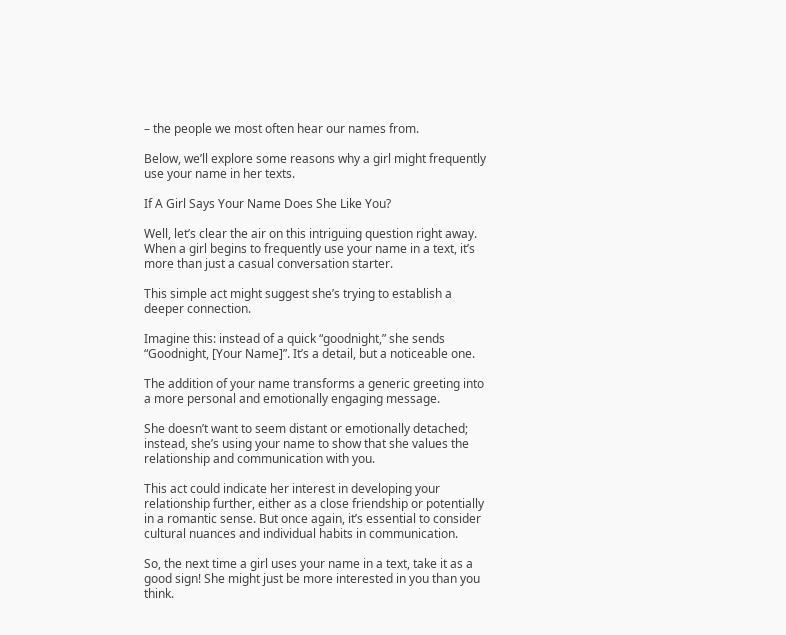– the people we most often hear our names from.

Below, we’ll explore some reasons why a girl might frequently use your name in her texts.

If A Girl Says Your Name Does She Like You?

Well, let’s clear the air on this intriguing question right away. When a girl begins to frequently use your name in a text, it’s more than just a casual conversation starter.

This simple act might suggest she’s trying to establish a deeper connection.

Imagine this: instead of a quick “goodnight,” she sends “Goodnight, [Your Name]”. It’s a detail, but a noticeable one.

The addition of your name transforms a generic greeting into a more personal and emotionally engaging message.

She doesn’t want to seem distant or emotionally detached; instead, she’s using your name to show that she values the relationship and communication with you.

This act could indicate her interest in developing your relationship further, either as a close friendship or potentially in a romantic sense. But once again, it’s essential to consider cultural nuances and individual habits in communication.

So, the next time a girl uses your name in a text, take it as a good sign! She might just be more interested in you than you think.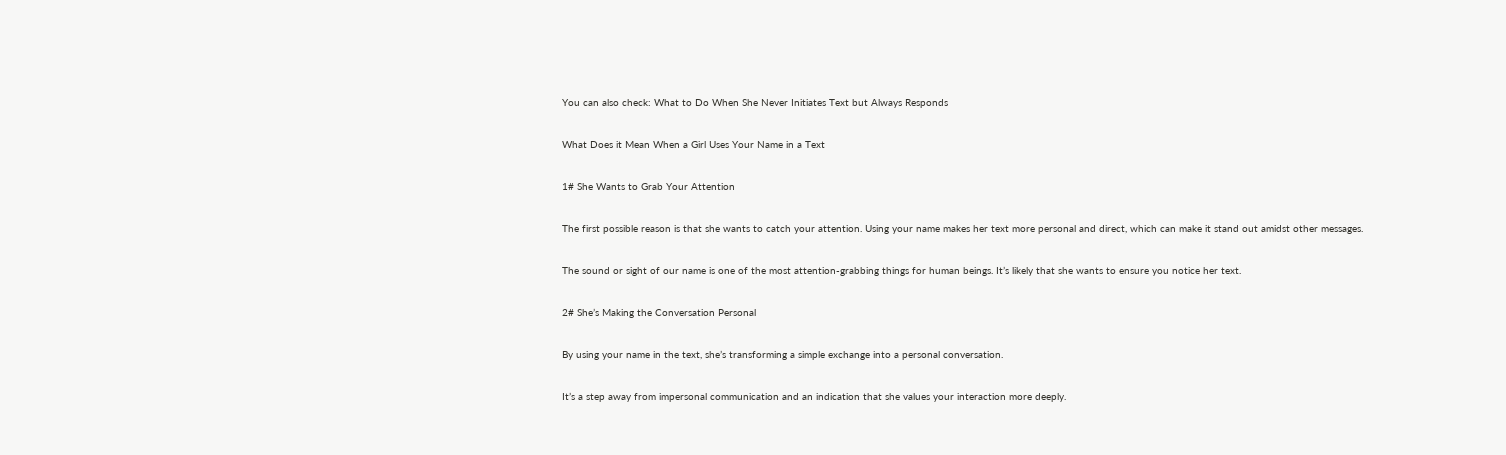You can also check: What to Do When She Never Initiates Text but Always Responds

What Does it Mean When a Girl Uses Your Name in a Text

1# She Wants to Grab Your Attention

The first possible reason is that she wants to catch your attention. Using your name makes her text more personal and direct, which can make it stand out amidst other messages.

The sound or sight of our name is one of the most attention-grabbing things for human beings. It’s likely that she wants to ensure you notice her text.

2# She’s Making the Conversation Personal

By using your name in the text, she’s transforming a simple exchange into a personal conversation.

It’s a step away from impersonal communication and an indication that she values your interaction more deeply.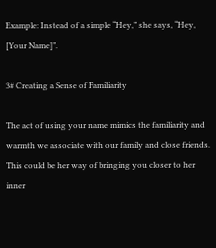Example: Instead of a simple “Hey,” she says, “Hey, [Your Name]”.

3# Creating a Sense of Familiarity

The act of using your name mimics the familiarity and warmth we associate with our family and close friends. This could be her way of bringing you closer to her inner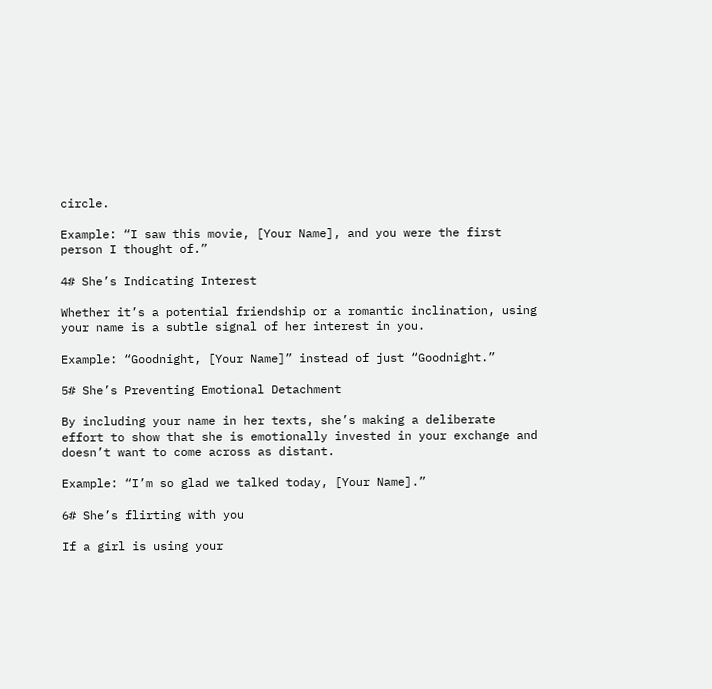circle.

Example: “I saw this movie, [Your Name], and you were the first person I thought of.”

4# She’s Indicating Interest

Whether it’s a potential friendship or a romantic inclination, using your name is a subtle signal of her interest in you.

Example: “Goodnight, [Your Name]” instead of just “Goodnight.”

5# She’s Preventing Emotional Detachment

By including your name in her texts, she’s making a deliberate effort to show that she is emotionally invested in your exchange and doesn’t want to come across as distant.

Example: “I’m so glad we talked today, [Your Name].”

6# She’s flirting with you

If a girl is using your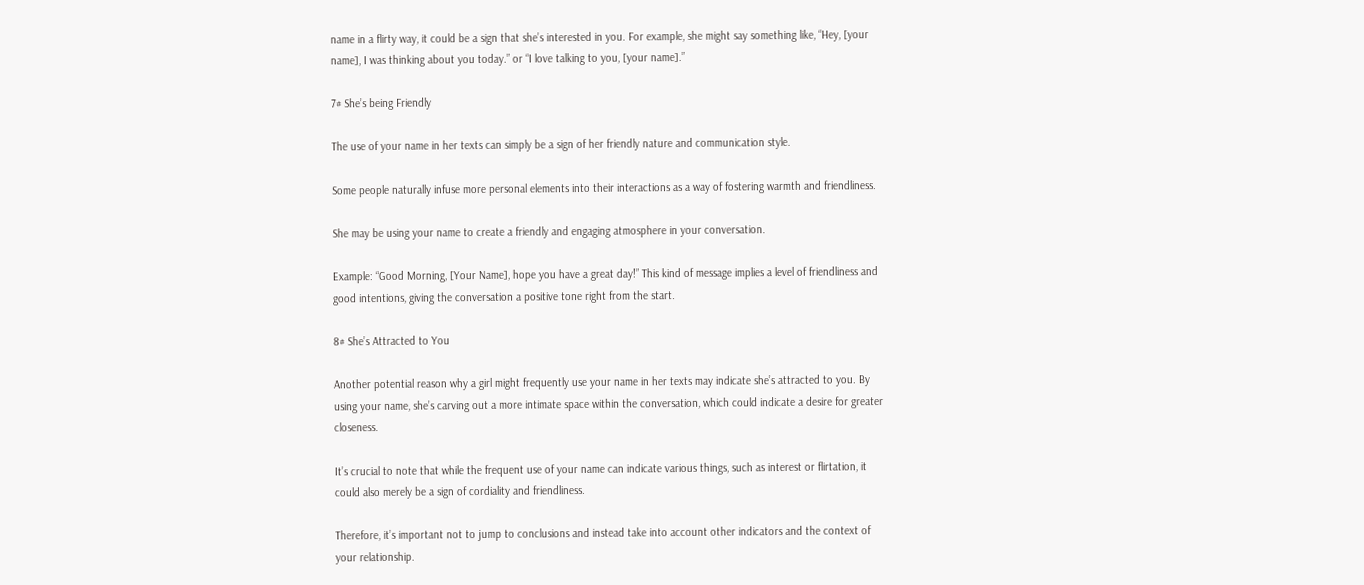name in a flirty way, it could be a sign that she’s interested in you. For example, she might say something like, “Hey, [your name], I was thinking about you today.” or “I love talking to you, [your name].”

7# She’s being Friendly

The use of your name in her texts can simply be a sign of her friendly nature and communication style.

Some people naturally infuse more personal elements into their interactions as a way of fostering warmth and friendliness.

She may be using your name to create a friendly and engaging atmosphere in your conversation.

Example: “Good Morning, [Your Name], hope you have a great day!” This kind of message implies a level of friendliness and good intentions, giving the conversation a positive tone right from the start.

8# She’s Attracted to You

Another potential reason why a girl might frequently use your name in her texts may indicate she’s attracted to you. By using your name, she’s carving out a more intimate space within the conversation, which could indicate a desire for greater closeness.

It’s crucial to note that while the frequent use of your name can indicate various things, such as interest or flirtation, it could also merely be a sign of cordiality and friendliness.

Therefore, it’s important not to jump to conclusions and instead take into account other indicators and the context of your relationship.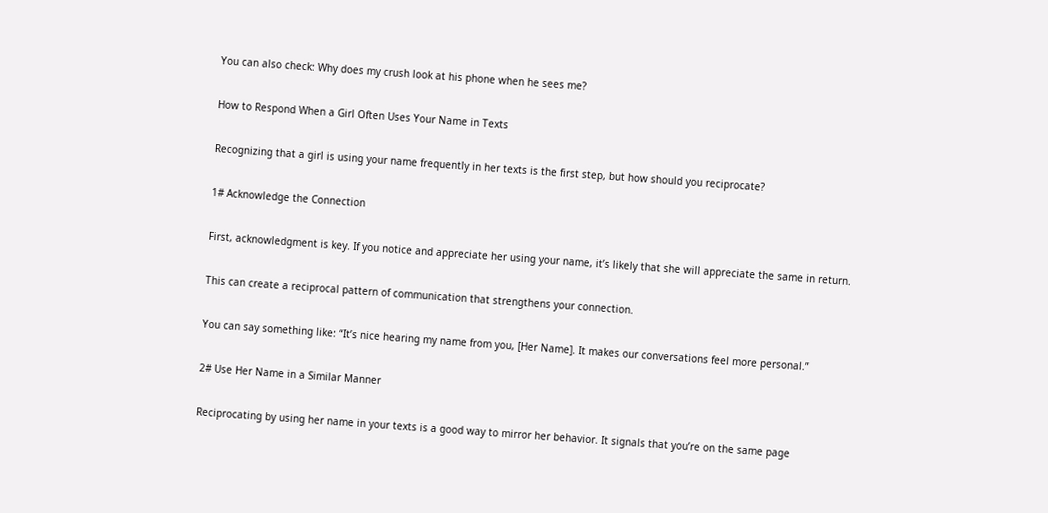You can also check: Why does my crush look at his phone when he sees me?

How to Respond When a Girl Often Uses Your Name in Texts

Recognizing that a girl is using your name frequently in her texts is the first step, but how should you reciprocate?

1# Acknowledge the Connection

First, acknowledgment is key. If you notice and appreciate her using your name, it’s likely that she will appreciate the same in return.

This can create a reciprocal pattern of communication that strengthens your connection.

You can say something like: “It’s nice hearing my name from you, [Her Name]. It makes our conversations feel more personal.”

2# Use Her Name in a Similar Manner

Reciprocating by using her name in your texts is a good way to mirror her behavior. It signals that you’re on the same page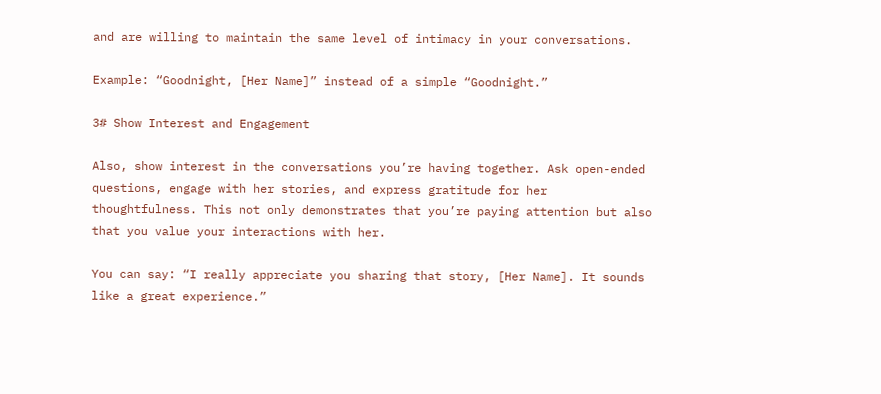and are willing to maintain the same level of intimacy in your conversations.

Example: “Goodnight, [Her Name]” instead of a simple “Goodnight.”

3# Show Interest and Engagement

Also, show interest in the conversations you’re having together. Ask open-ended questions, engage with her stories, and express gratitude for her thoughtfulness. This not only demonstrates that you’re paying attention but also that you value your interactions with her.

You can say: “I really appreciate you sharing that story, [Her Name]. It sounds like a great experience.”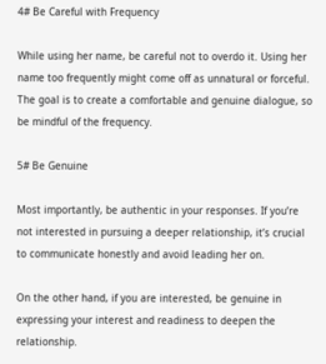4# Be Careful with Frequency

While using her name, be careful not to overdo it. Using her name too frequently might come off as unnatural or forceful. The goal is to create a comfortable and genuine dialogue, so be mindful of the frequency.

5# Be Genuine

Most importantly, be authentic in your responses. If you’re not interested in pursuing a deeper relationship, it’s crucial to communicate honestly and avoid leading her on.

On the other hand, if you are interested, be genuine in expressing your interest and readiness to deepen the relationship.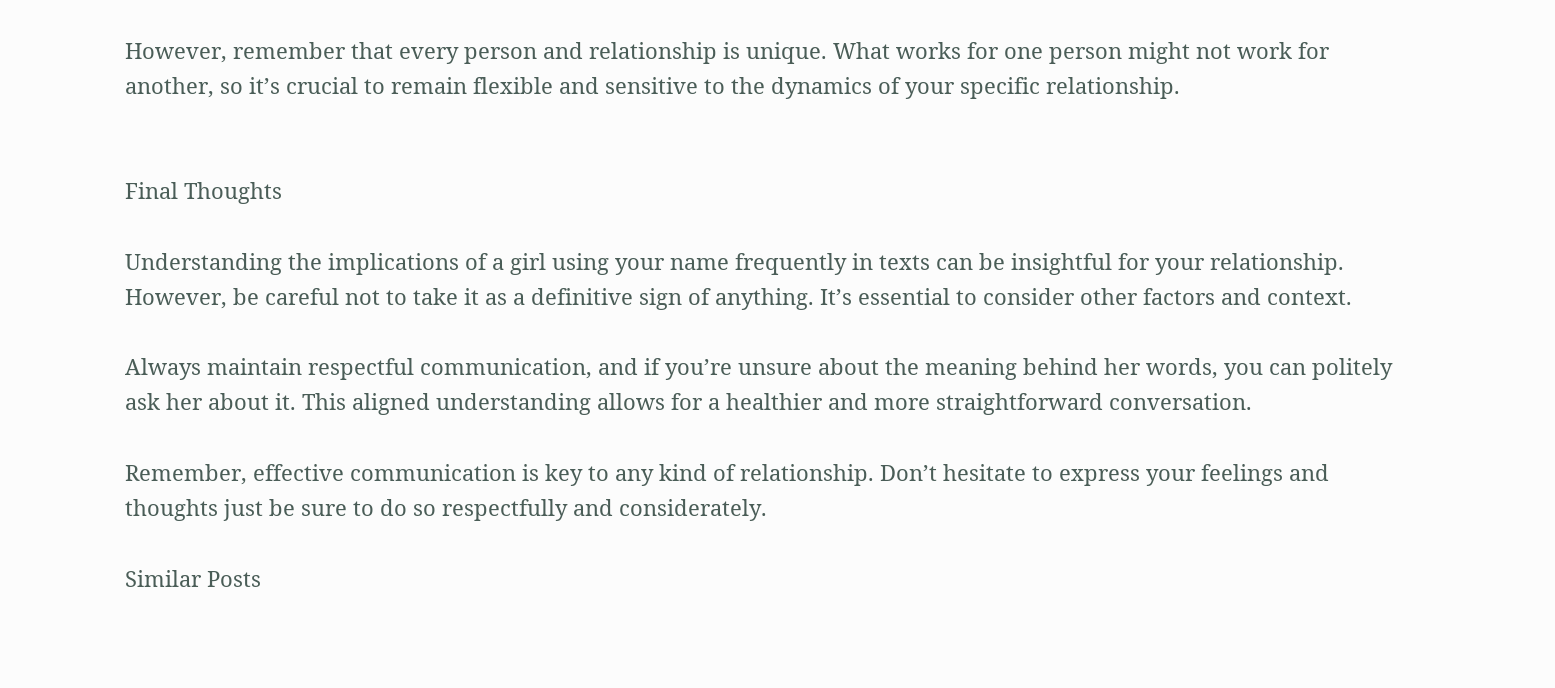However, remember that every person and relationship is unique. What works for one person might not work for another, so it’s crucial to remain flexible and sensitive to the dynamics of your specific relationship.


Final Thoughts

Understanding the implications of a girl using your name frequently in texts can be insightful for your relationship. However, be careful not to take it as a definitive sign of anything. It’s essential to consider other factors and context.

Always maintain respectful communication, and if you’re unsure about the meaning behind her words, you can politely ask her about it. This aligned understanding allows for a healthier and more straightforward conversation.

Remember, effective communication is key to any kind of relationship. Don’t hesitate to express your feelings and thoughts just be sure to do so respectfully and considerately.

Similar Posts